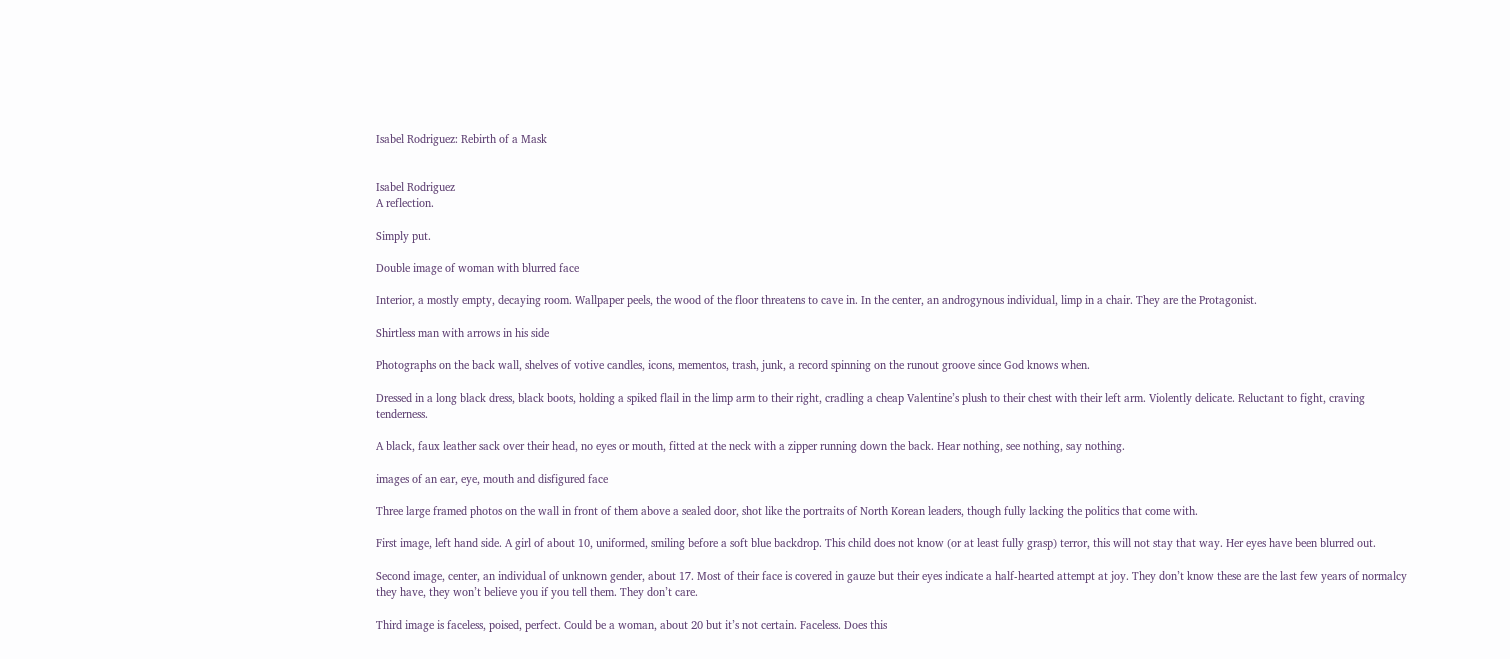Isabel Rodriguez: Rebirth of a Mask


Isabel Rodriguez
A reflection.

Simply put.

Double image of woman with blurred face

Interior, a mostly empty, decaying room. Wallpaper peels, the wood of the floor threatens to cave in. In the center, an androgynous individual, limp in a chair. They are the Protagonist.

Shirtless man with arrows in his side

Photographs on the back wall, shelves of votive candles, icons, mementos, trash, junk, a record spinning on the runout groove since God knows when.

Dressed in a long black dress, black boots, holding a spiked flail in the limp arm to their right, cradling a cheap Valentine’s plush to their chest with their left arm. Violently delicate. Reluctant to fight, craving tenderness.

A black, faux leather sack over their head, no eyes or mouth, fitted at the neck with a zipper running down the back. Hear nothing, see nothing, say nothing.

images of an ear, eye, mouth and disfigured face

Three large framed photos on the wall in front of them above a sealed door, shot like the portraits of North Korean leaders, though fully lacking the politics that come with.

First image, left hand side. A girl of about 10, uniformed, smiling before a soft blue backdrop. This child does not know (or at least fully grasp) terror, this will not stay that way. Her eyes have been blurred out.

Second image, center, an individual of unknown gender, about 17. Most of their face is covered in gauze but their eyes indicate a half-hearted attempt at joy. They don’t know these are the last few years of normalcy they have, they won’t believe you if you tell them. They don’t care.

Third image is faceless, poised, perfect. Could be a woman, about 20 but it’s not certain. Faceless. Does this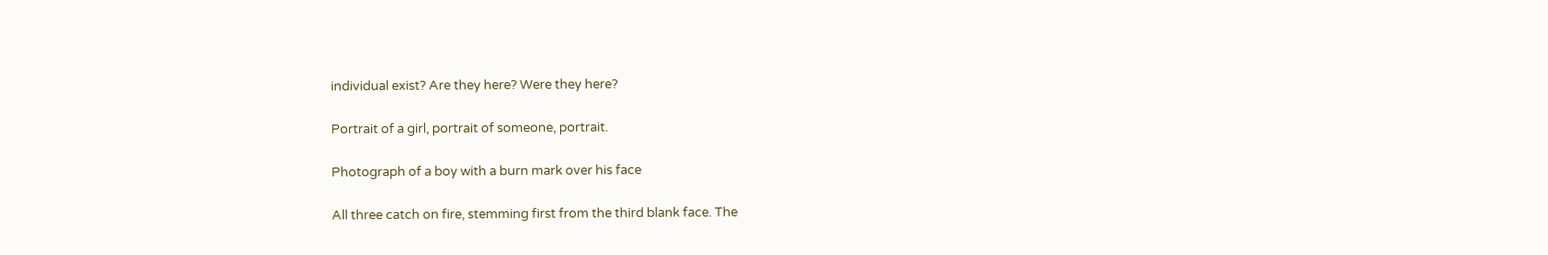individual exist? Are they here? Were they here?

Portrait of a girl, portrait of someone, portrait.

Photograph of a boy with a burn mark over his face

All three catch on fire, stemming first from the third blank face. The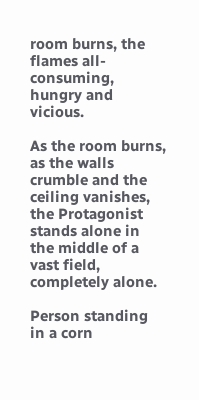room burns, the flames all-consuming, hungry and vicious.

As the room burns, as the walls crumble and the ceiling vanishes, the Protagonist stands alone in the middle of a vast field, completely alone.

Person standing in a corn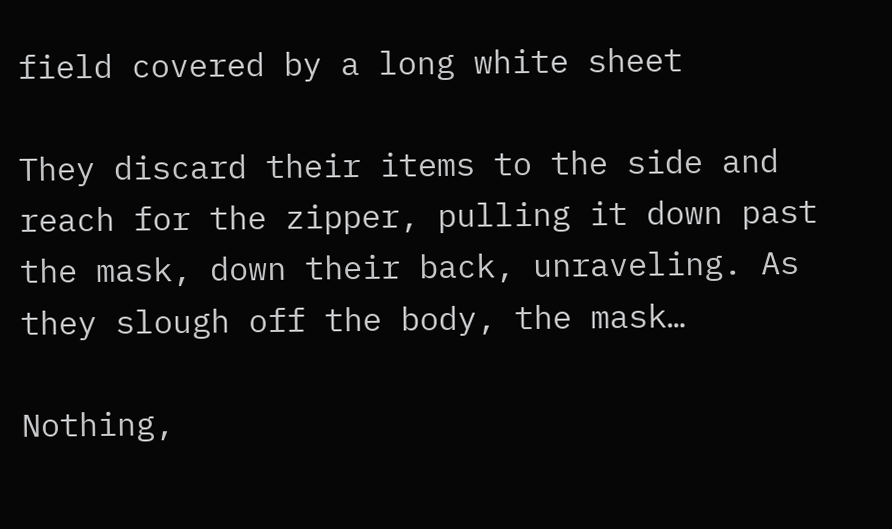field covered by a long white sheet

They discard their items to the side and reach for the zipper, pulling it down past the mask, down their back, unraveling. As they slough off the body, the mask…

Nothing,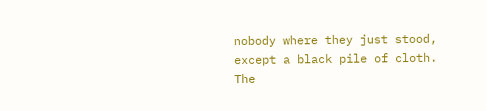nobody where they just stood, except a black pile of cloth.
The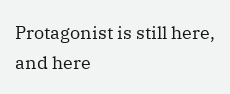Protagonist is still here, and here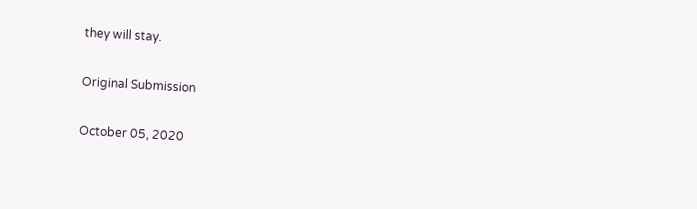they will stay.

Original Submission

October 05, 2020